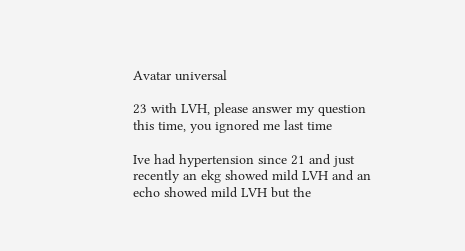Avatar universal

23 with LVH, please answer my question this time, you ignored me last time

Ive had hypertension since 21 and just recently an ekg showed mild LVH and an echo showed mild LVH but the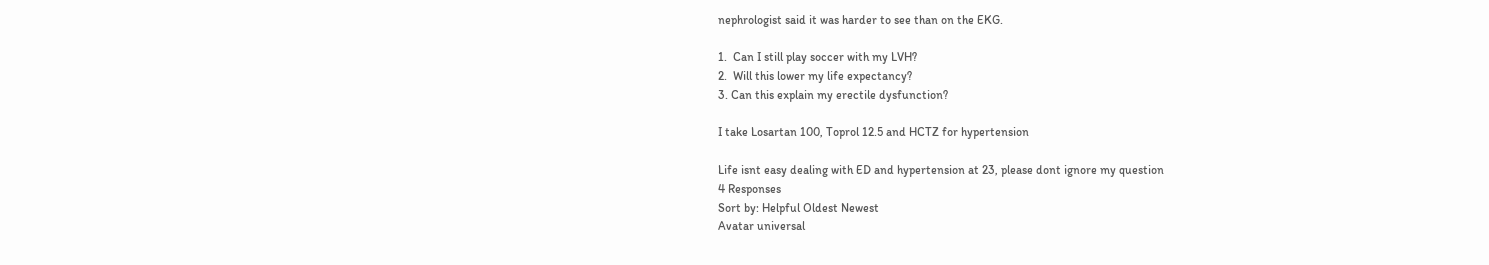nephrologist said it was harder to see than on the EKG.

1.  Can I still play soccer with my LVH?
2.  Will this lower my life expectancy?
3. Can this explain my erectile dysfunction?

I take Losartan 100, Toprol 12.5 and HCTZ for hypertension

Life isnt easy dealing with ED and hypertension at 23, please dont ignore my question
4 Responses
Sort by: Helpful Oldest Newest
Avatar universal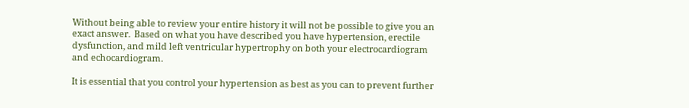Without being able to review your entire history it will not be possible to give you an exact answer.  Based on what you have described you have hypertension, erectile dysfunction, and mild left ventricular hypertrophy on both your electrocardiogram and echocardiogram.

It is essential that you control your hypertension as best as you can to prevent further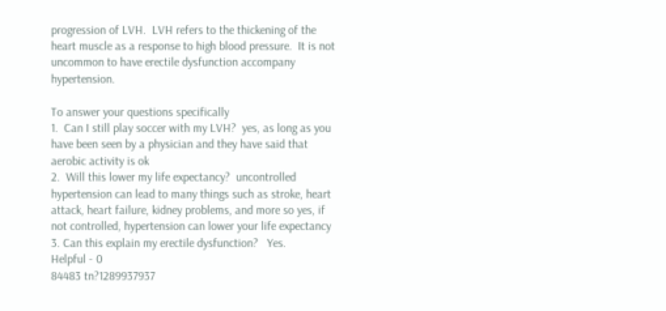progression of LVH.  LVH refers to the thickening of the heart muscle as a response to high blood pressure.  It is not uncommon to have erectile dysfunction accompany hypertension.

To answer your questions specifically
1.  Can I still play soccer with my LVH?  yes, as long as you have been seen by a physician and they have said that aerobic activity is ok
2.  Will this lower my life expectancy?  uncontrolled hypertension can lead to many things such as stroke, heart attack, heart failure, kidney problems, and more so yes, if not controlled, hypertension can lower your life expectancy
3. Can this explain my erectile dysfunction?   Yes.
Helpful - 0
84483 tn?1289937937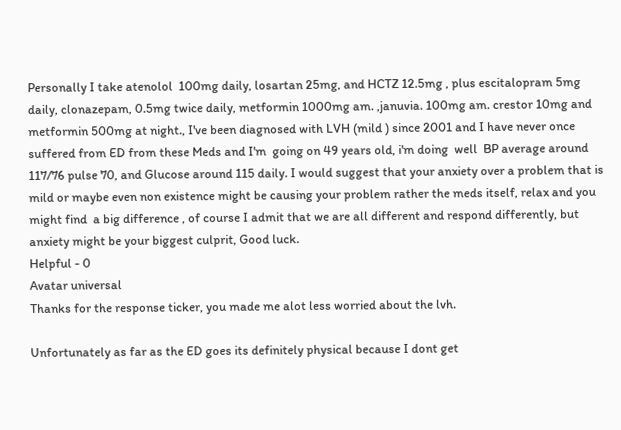Personally I take atenolol  100mg daily, losartan 25mg, and HCTZ 12.5mg , plus escitalopram 5mg daily, clonazepam, 0.5mg twice daily, metformin 1000mg am. ,januvia. 100mg am. crestor 10mg and metformin 500mg at night., I've been diagnosed with LVH (mild ) since 2001 and I have never once suffered from ED from these Meds and I'm  going on 49 years old, i'm doing  well  BP average around 117/76 pulse 70, and Glucose around 115 daily. I would suggest that your anxiety over a problem that is mild or maybe even non existence might be causing your problem rather the meds itself, relax and you might find  a big difference , of course I admit that we are all different and respond differently, but anxiety might be your biggest culprit, Good luck.
Helpful - 0
Avatar universal
Thanks for the response ticker, you made me alot less worried about the lvh.

Unfortunately as far as the ED goes its definitely physical because I dont get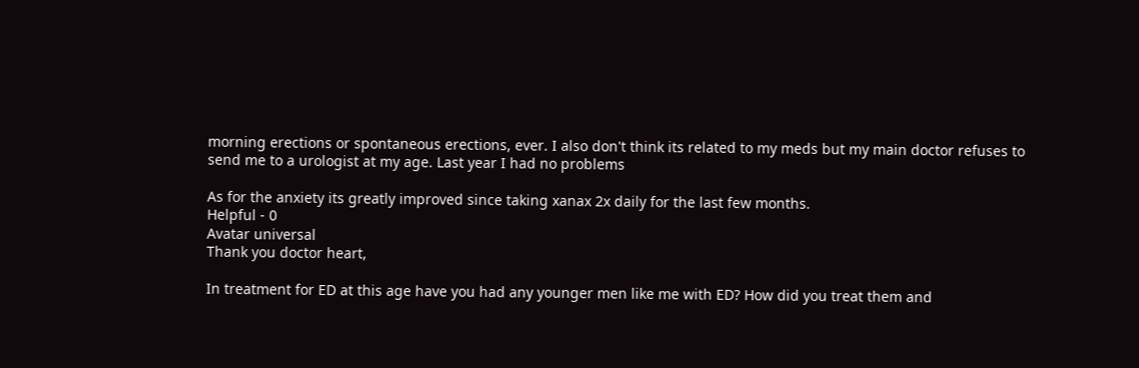morning erections or spontaneous erections, ever. I also don't think its related to my meds but my main doctor refuses to send me to a urologist at my age. Last year I had no problems

As for the anxiety its greatly improved since taking xanax 2x daily for the last few months.
Helpful - 0
Avatar universal
Thank you doctor heart,

In treatment for ED at this age have you had any younger men like me with ED? How did you treat them and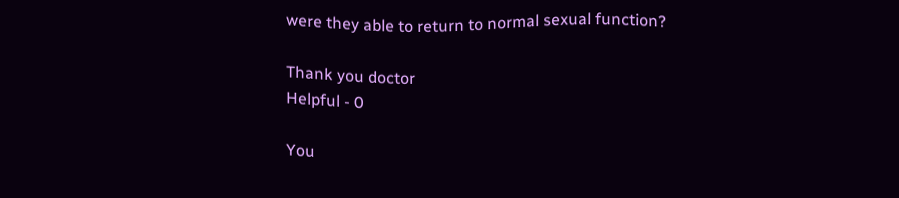were they able to return to normal sexual function?

Thank you doctor
Helpful - 0

You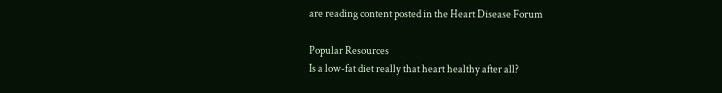are reading content posted in the Heart Disease Forum

Popular Resources
Is a low-fat diet really that heart healthy after all?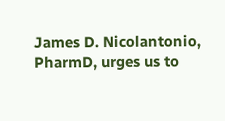James D. Nicolantonio, PharmD, urges us to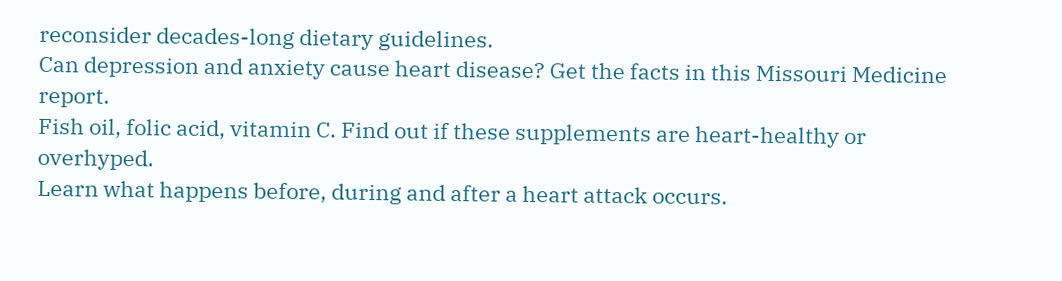reconsider decades-long dietary guidelines.
Can depression and anxiety cause heart disease? Get the facts in this Missouri Medicine report.
Fish oil, folic acid, vitamin C. Find out if these supplements are heart-healthy or overhyped.
Learn what happens before, during and after a heart attack occurs.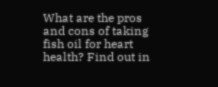What are the pros and cons of taking fish oil for heart health? Find out in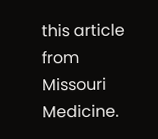this article from Missouri Medicine.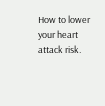How to lower your heart attack risk.